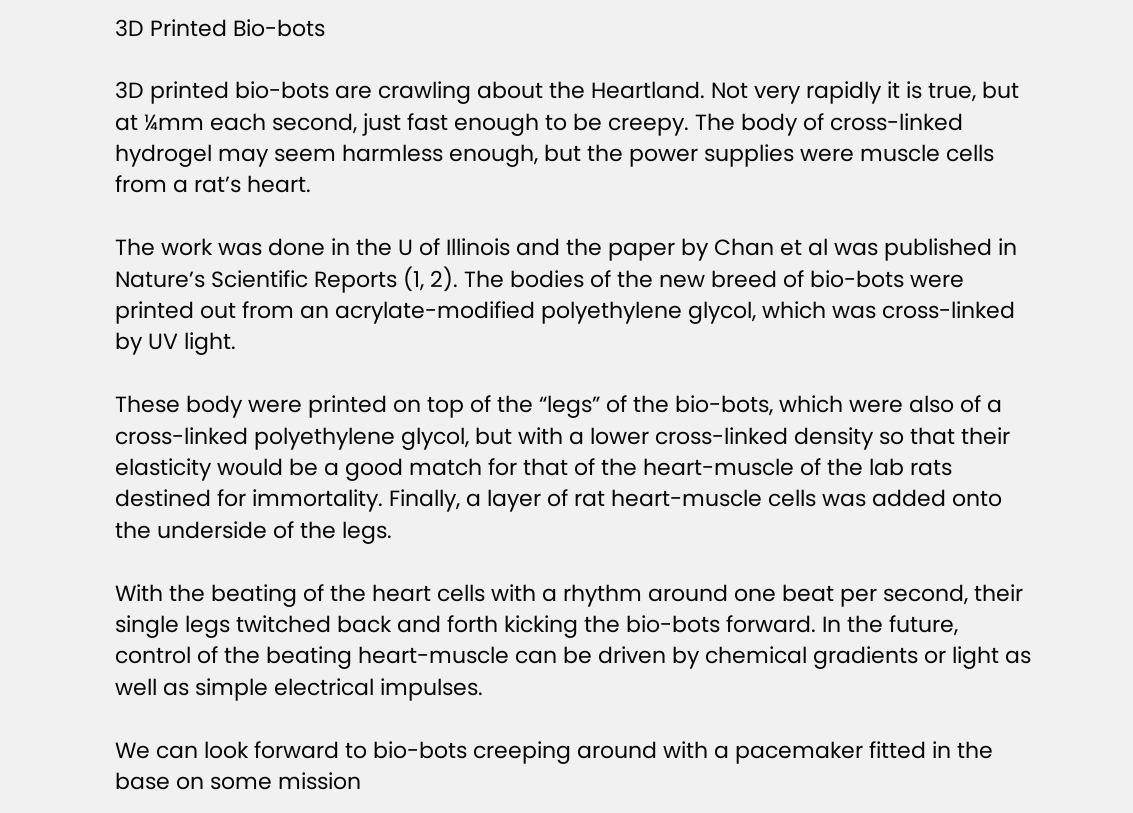3D Printed Bio-bots

3D printed bio-bots are crawling about the Heartland. Not very rapidly it is true, but at ¼mm each second, just fast enough to be creepy. The body of cross-linked hydrogel may seem harmless enough, but the power supplies were muscle cells from a rat’s heart.

The work was done in the U of Illinois and the paper by Chan et al was published in Nature’s Scientific Reports (1, 2). The bodies of the new breed of bio-bots were printed out from an acrylate-modified polyethylene glycol, which was cross-linked by UV light.

These body were printed on top of the “legs” of the bio-bots, which were also of a cross-linked polyethylene glycol, but with a lower cross-linked density so that their elasticity would be a good match for that of the heart-muscle of the lab rats destined for immortality. Finally, a layer of rat heart-muscle cells was added onto the underside of the legs.

With the beating of the heart cells with a rhythm around one beat per second, their single legs twitched back and forth kicking the bio-bots forward. In the future, control of the beating heart-muscle can be driven by chemical gradients or light as well as simple electrical impulses.

We can look forward to bio-bots creeping around with a pacemaker fitted in the base on some mission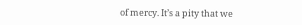of mercy. It’s a pity that we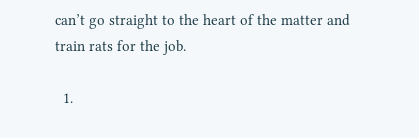can’t go straight to the heart of the matter and train rats for the job.

  1.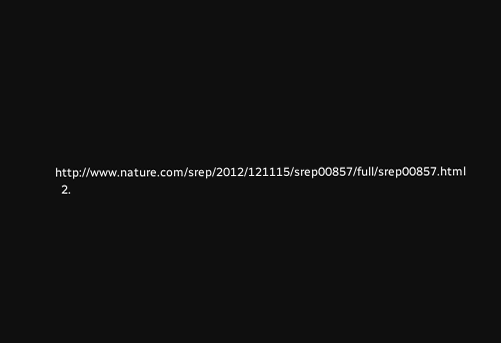http://www.nature.com/srep/2012/121115/srep00857/full/srep00857.html
  2.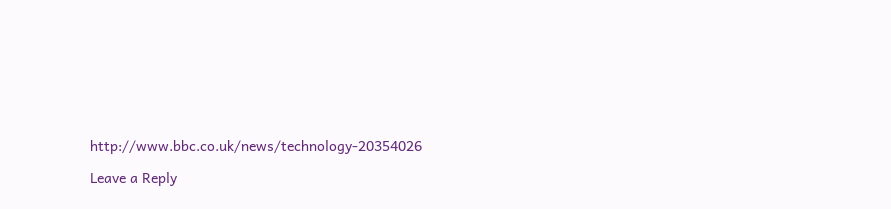http://www.bbc.co.uk/news/technology-20354026

Leave a Reply